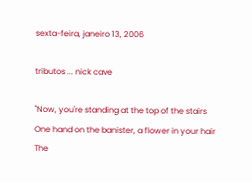sexta-feira, janeiro 13, 2006

tributos ... nick cave

"Now, you're standing at the top of the stairs
One hand on the banister, a flower in your hair
The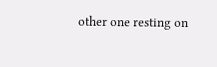other one resting on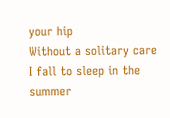your hip
Without a solitary care
I fall to sleep in the summer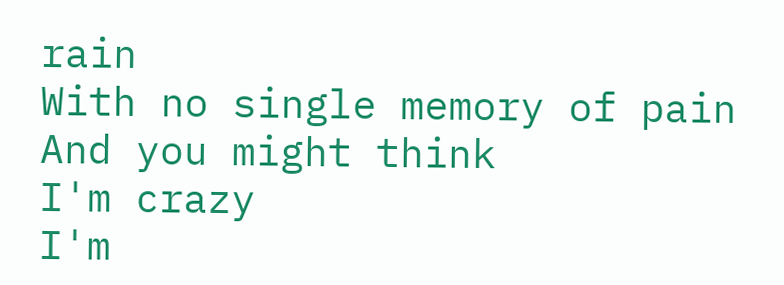rain
With no single memory of pain
And you might think
I'm crazy
I'm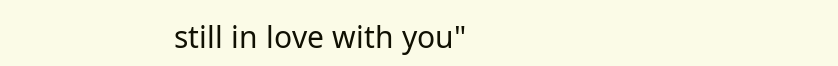still in love with you"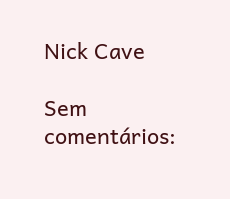Nick Cave

Sem comentários: